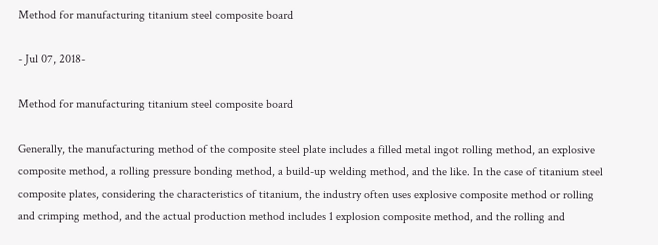Method for manufacturing titanium steel composite board

- Jul 07, 2018-

Method for manufacturing titanium steel composite board

Generally, the manufacturing method of the composite steel plate includes a filled metal ingot rolling method, an explosive composite method, a rolling pressure bonding method, a build-up welding method, and the like. In the case of titanium steel composite plates, considering the characteristics of titanium, the industry often uses explosive composite method or rolling and crimping method, and the actual production method includes 1 explosion composite method, and the rolling and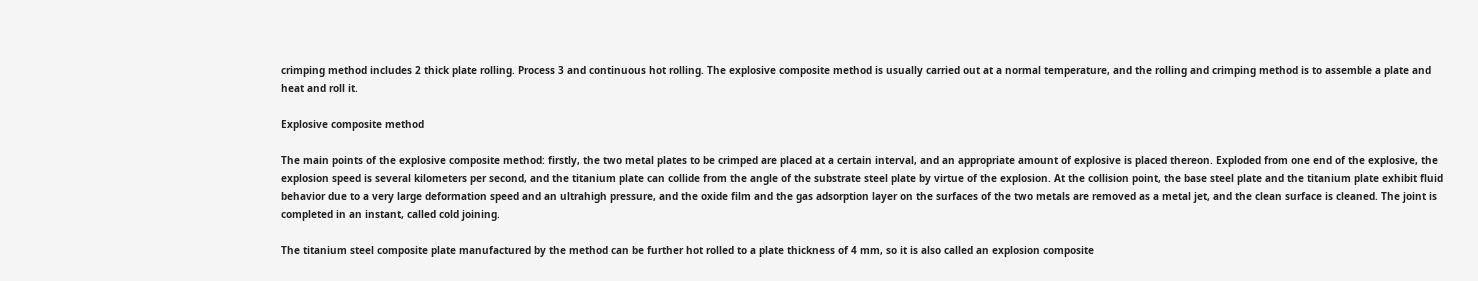crimping method includes 2 thick plate rolling. Process 3 and continuous hot rolling. The explosive composite method is usually carried out at a normal temperature, and the rolling and crimping method is to assemble a plate and heat and roll it.

Explosive composite method

The main points of the explosive composite method: firstly, the two metal plates to be crimped are placed at a certain interval, and an appropriate amount of explosive is placed thereon. Exploded from one end of the explosive, the explosion speed is several kilometers per second, and the titanium plate can collide from the angle of the substrate steel plate by virtue of the explosion. At the collision point, the base steel plate and the titanium plate exhibit fluid behavior due to a very large deformation speed and an ultrahigh pressure, and the oxide film and the gas adsorption layer on the surfaces of the two metals are removed as a metal jet, and the clean surface is cleaned. The joint is completed in an instant, called cold joining.

The titanium steel composite plate manufactured by the method can be further hot rolled to a plate thickness of 4 mm, so it is also called an explosion composite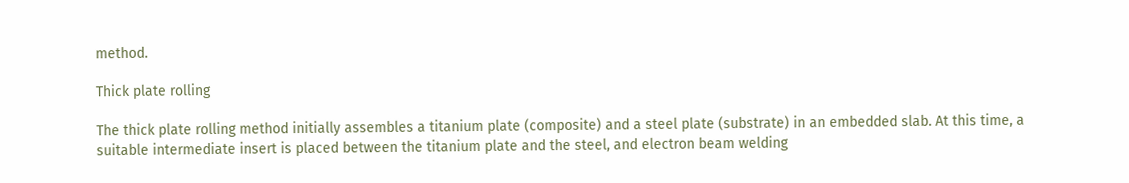method.

Thick plate rolling

The thick plate rolling method initially assembles a titanium plate (composite) and a steel plate (substrate) in an embedded slab. At this time, a suitable intermediate insert is placed between the titanium plate and the steel, and electron beam welding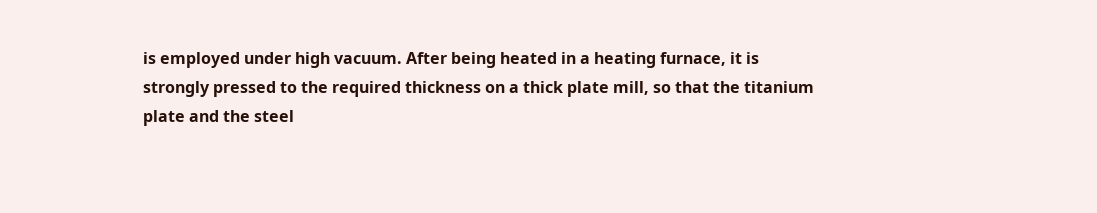is employed under high vacuum. After being heated in a heating furnace, it is strongly pressed to the required thickness on a thick plate mill, so that the titanium plate and the steel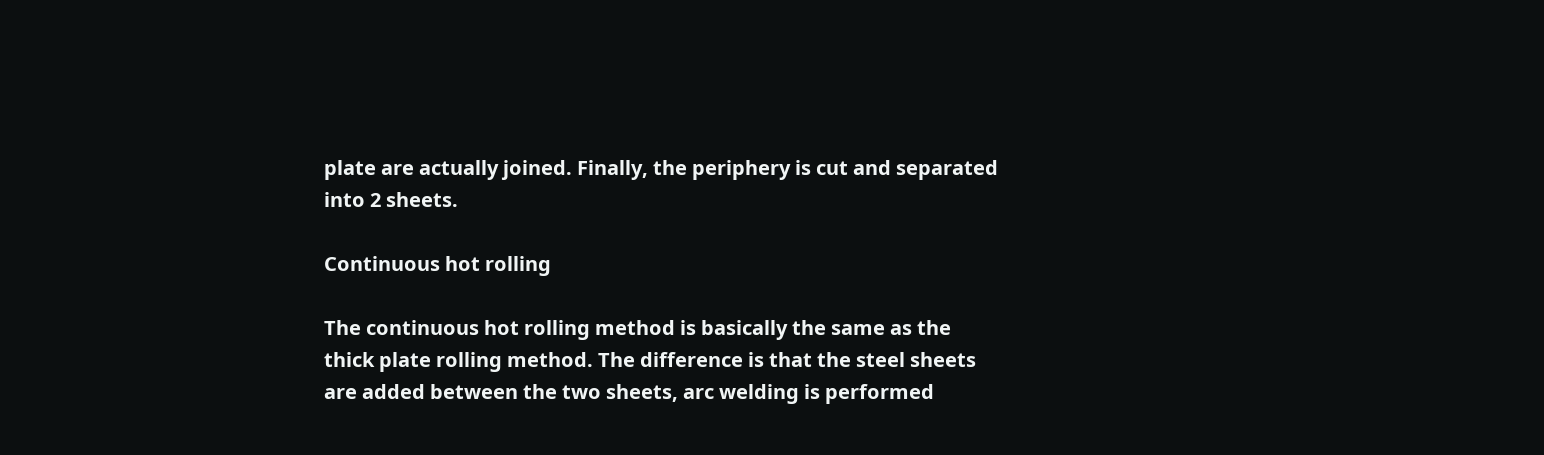plate are actually joined. Finally, the periphery is cut and separated into 2 sheets.

Continuous hot rolling

The continuous hot rolling method is basically the same as the thick plate rolling method. The difference is that the steel sheets are added between the two sheets, arc welding is performed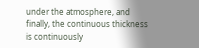under the atmosphere, and finally, the continuous thickness is continuously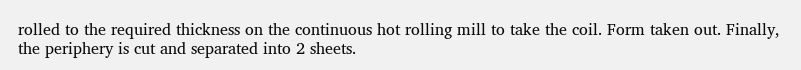rolled to the required thickness on the continuous hot rolling mill to take the coil. Form taken out. Finally, the periphery is cut and separated into 2 sheets.